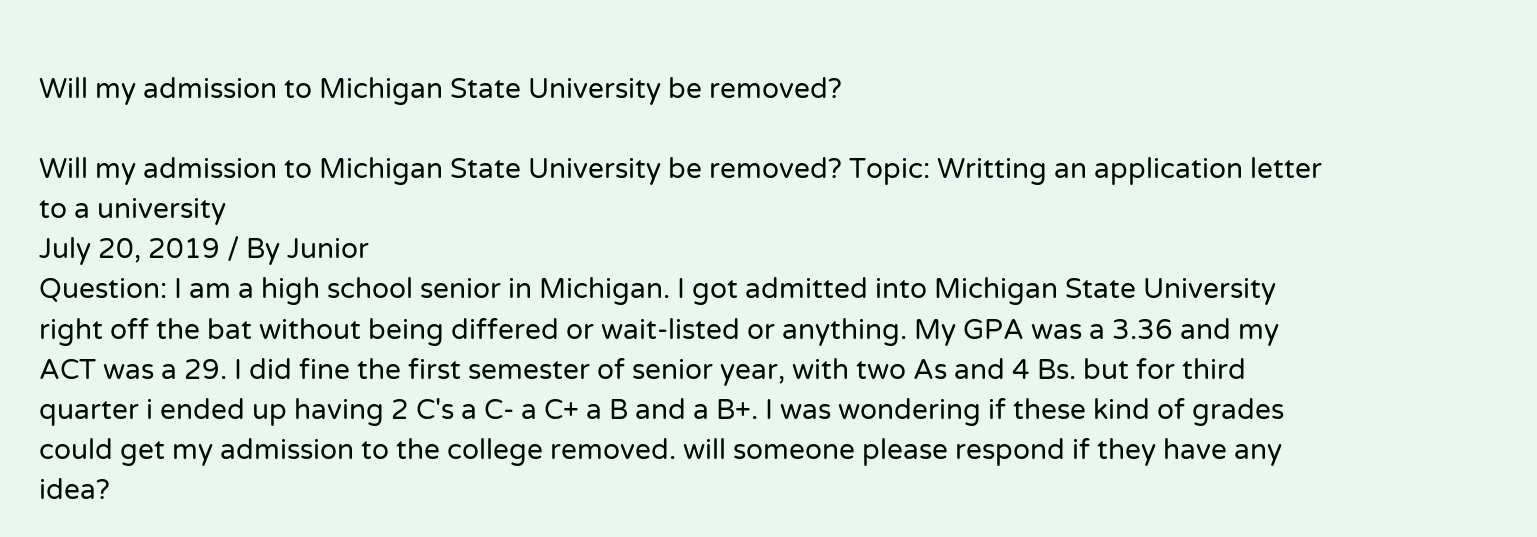Will my admission to Michigan State University be removed?

Will my admission to Michigan State University be removed? Topic: Writting an application letter to a university
July 20, 2019 / By Junior
Question: I am a high school senior in Michigan. I got admitted into Michigan State University right off the bat without being differed or wait-listed or anything. My GPA was a 3.36 and my ACT was a 29. I did fine the first semester of senior year, with two As and 4 Bs. but for third quarter i ended up having 2 C's a C- a C+ a B and a B+. I was wondering if these kind of grades could get my admission to the college removed. will someone please respond if they have any idea?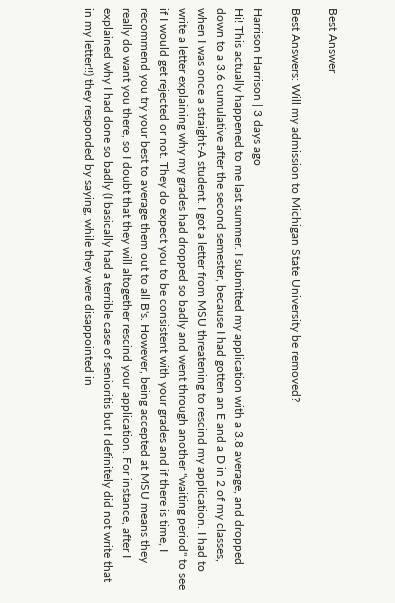Best Answer

Best Answers: Will my admission to Michigan State University be removed?

Harrison Harrison | 3 days ago
Hi! This actually happened to me last summer. I submitted my application with a 3.8 average, and dropped down to a 3.6 cumulative after the second semester, because I had gotten an E and a D in 2 of my classes, when I was once a straight-A student. I got a letter from MSU threatening to rescind my application. I had to write a letter explaining why my grades had dropped so badly and went through another "waiting period" to see if I would get rejected or not. They do expect you to be consistent with your grades and if there is time, I recommend you try your best to average them out to all B's. However, being accepted at MSU means they really do want you there, so I doubt that they will altogether rescind your application. For instance, after I explained why I had done so badly (I basically had a terrible case of senioritis but I definitely did not write that in my letter!!) they responded by saying, while they were disappointed in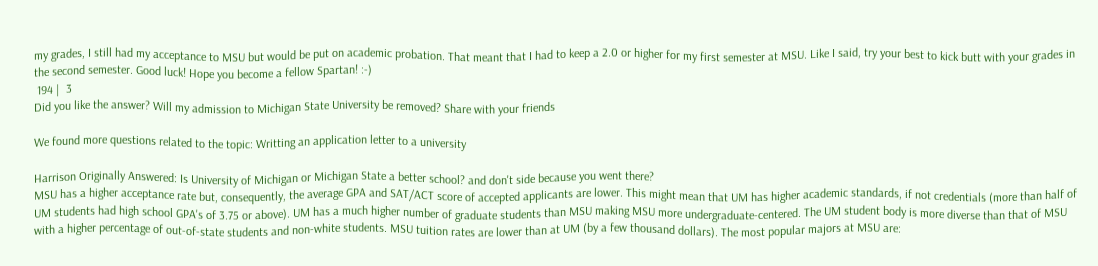my grades, I still had my acceptance to MSU but would be put on academic probation. That meant that I had to keep a 2.0 or higher for my first semester at MSU. Like I said, try your best to kick butt with your grades in the second semester. Good luck! Hope you become a fellow Spartan! :-)
 194 |  3
Did you like the answer? Will my admission to Michigan State University be removed? Share with your friends

We found more questions related to the topic: Writting an application letter to a university

Harrison Originally Answered: Is University of Michigan or Michigan State a better school? and don't side because you went there?
MSU has a higher acceptance rate but, consequently, the average GPA and SAT/ACT score of accepted applicants are lower. This might mean that UM has higher academic standards, if not credentials (more than half of UM students had high school GPA's of 3.75 or above). UM has a much higher number of graduate students than MSU making MSU more undergraduate-centered. The UM student body is more diverse than that of MSU with a higher percentage of out-of-state students and non-white students. MSU tuition rates are lower than at UM (by a few thousand dollars). The most popular majors at MSU are: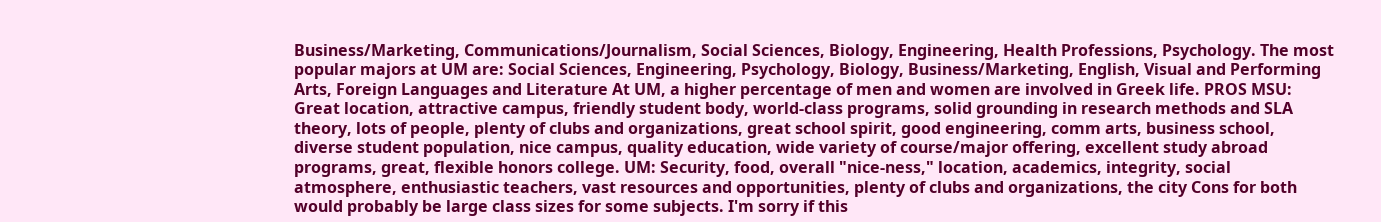Business/Marketing, Communications/Journalism, Social Sciences, Biology, Engineering, Health Professions, Psychology. The most popular majors at UM are: Social Sciences, Engineering, Psychology, Biology, Business/Marketing, English, Visual and Performing Arts, Foreign Languages and Literature At UM, a higher percentage of men and women are involved in Greek life. PROS MSU: Great location, attractive campus, friendly student body, world-class programs, solid grounding in research methods and SLA theory, lots of people, plenty of clubs and organizations, great school spirit, good engineering, comm arts, business school, diverse student population, nice campus, quality education, wide variety of course/major offering, excellent study abroad programs, great, flexible honors college. UM: Security, food, overall "nice-ness," location, academics, integrity, social atmosphere, enthusiastic teachers, vast resources and opportunities, plenty of clubs and organizations, the city Cons for both would probably be large class sizes for some subjects. I'm sorry if this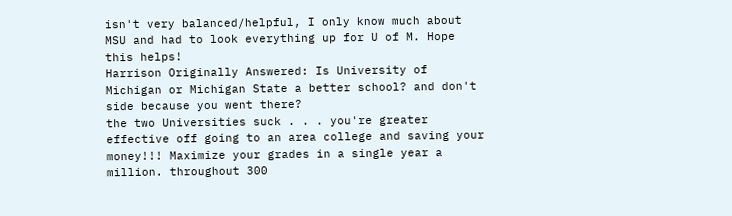isn't very balanced/helpful, I only know much about MSU and had to look everything up for U of M. Hope this helps!
Harrison Originally Answered: Is University of Michigan or Michigan State a better school? and don't side because you went there?
the two Universities suck . . . you're greater effective off going to an area college and saving your money!!! Maximize your grades in a single year a million. throughout 300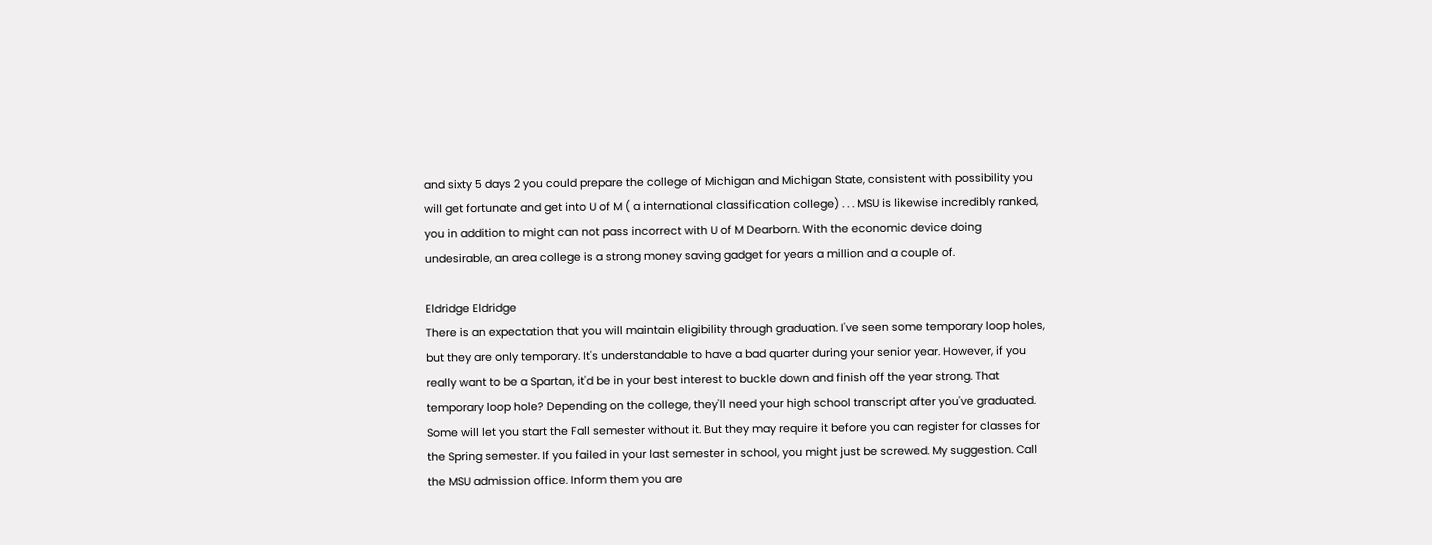and sixty 5 days 2 you could prepare the college of Michigan and Michigan State, consistent with possibility you will get fortunate and get into U of M ( a international classification college) . . . MSU is likewise incredibly ranked, you in addition to might can not pass incorrect with U of M Dearborn. With the economic device doing undesirable, an area college is a strong money saving gadget for years a million and a couple of.

Eldridge Eldridge
There is an expectation that you will maintain eligibility through graduation. I've seen some temporary loop holes, but they are only temporary. It's understandable to have a bad quarter during your senior year. However, if you really want to be a Spartan, it'd be in your best interest to buckle down and finish off the year strong. That temporary loop hole? Depending on the college, they'll need your high school transcript after you've graduated. Some will let you start the Fall semester without it. But they may require it before you can register for classes for the Spring semester. If you failed in your last semester in school, you might just be screwed. My suggestion. Call the MSU admission office. Inform them you are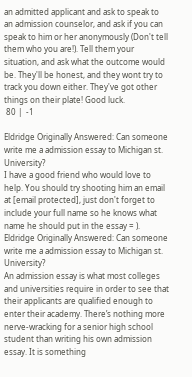an admitted applicant and ask to speak to an admission counselor, and ask if you can speak to him or her anonymously (Don't tell them who you are!). Tell them your situation, and ask what the outcome would be. They'll be honest, and they wont try to track you down either. They've got other things on their plate! Good luck.
 80 |  -1

Eldridge Originally Answered: Can someone write me a admission essay to Michigan st. University?
I have a good friend who would love to help. You should try shooting him an email at [email protected], just don't forget to include your full name so he knows what name he should put in the essay = ).
Eldridge Originally Answered: Can someone write me a admission essay to Michigan st. University?
An admission essay is what most colleges and universities require in order to see that their applicants are qualified enough to enter their academy. There’s nothing more nerve-wracking for a senior high school student than writing his own admission essay. It is something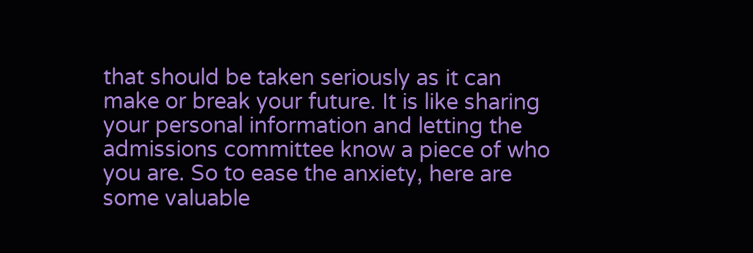that should be taken seriously as it can make or break your future. It is like sharing your personal information and letting the admissions committee know a piece of who you are. So to ease the anxiety, here are some valuable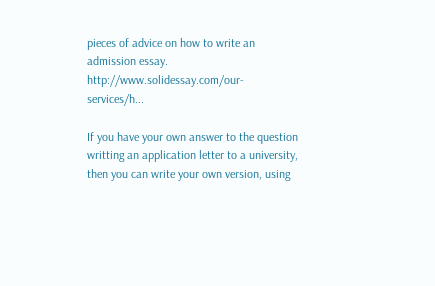pieces of advice on how to write an admission essay. http://www.solidessay.com/our-services/h...

If you have your own answer to the question writting an application letter to a university, then you can write your own version, using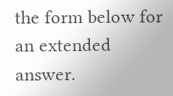the form below for an extended answer.